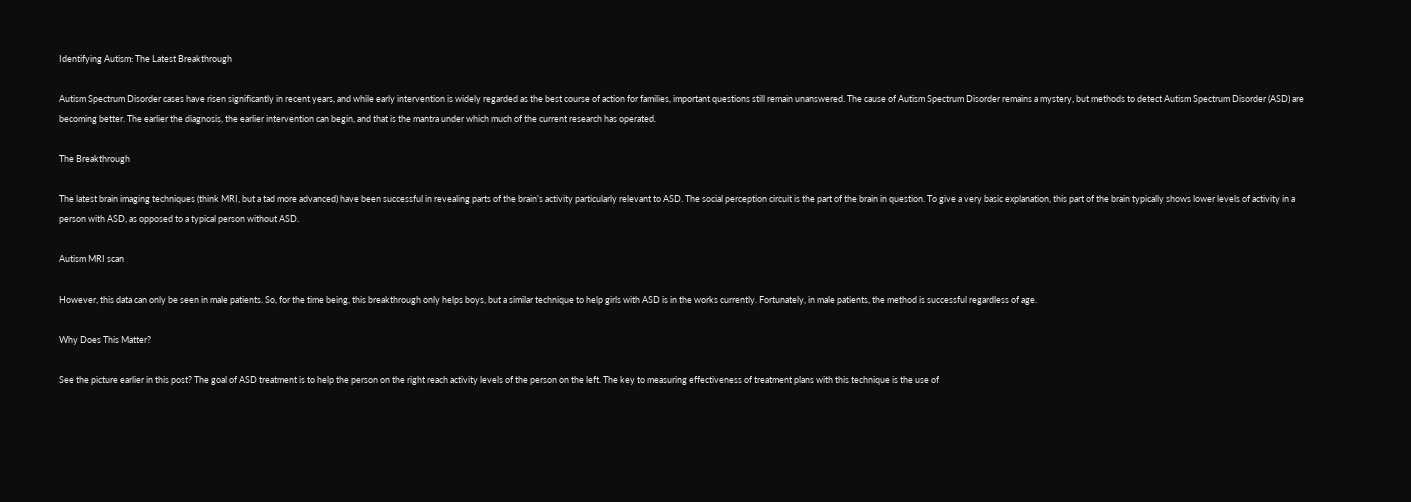Identifying Autism: The Latest Breakthrough

Autism Spectrum Disorder cases have risen significantly in recent years, and while early intervention is widely regarded as the best course of action for families, important questions still remain unanswered. The cause of Autism Spectrum Disorder remains a mystery, but methods to detect Autism Spectrum Disorder (ASD) are becoming better. The earlier the diagnosis, the earlier intervention can begin, and that is the mantra under which much of the current research has operated.

The Breakthrough

The latest brain imaging techniques (think MRI, but a tad more advanced) have been successful in revealing parts of the brain’s activity particularly relevant to ASD. The social perception circuit is the part of the brain in question. To give a very basic explanation, this part of the brain typically shows lower levels of activity in a person with ASD, as opposed to a typical person without ASD.

Autism MRI scan

However, this data can only be seen in male patients. So, for the time being, this breakthrough only helps boys, but a similar technique to help girls with ASD is in the works currently. Fortunately, in male patients, the method is successful regardless of age.

Why Does This Matter?

See the picture earlier in this post? The goal of ASD treatment is to help the person on the right reach activity levels of the person on the left. The key to measuring effectiveness of treatment plans with this technique is the use of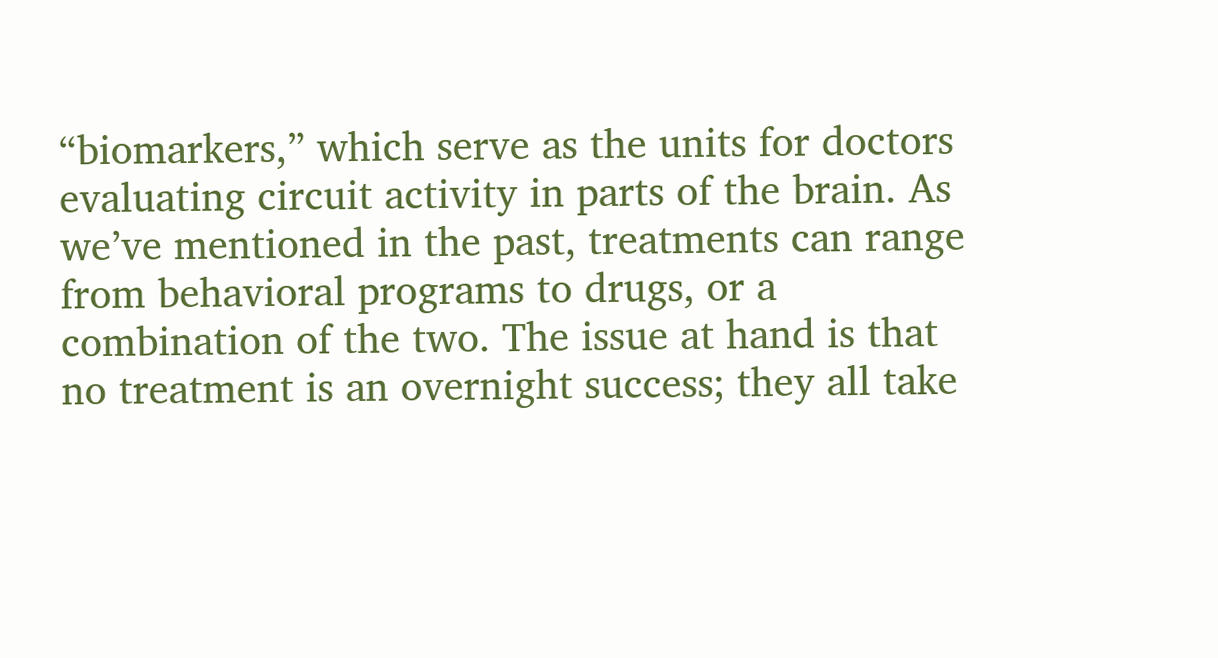“biomarkers,” which serve as the units for doctors evaluating circuit activity in parts of the brain. As we’ve mentioned in the past, treatments can range from behavioral programs to drugs, or a combination of the two. The issue at hand is that no treatment is an overnight success; they all take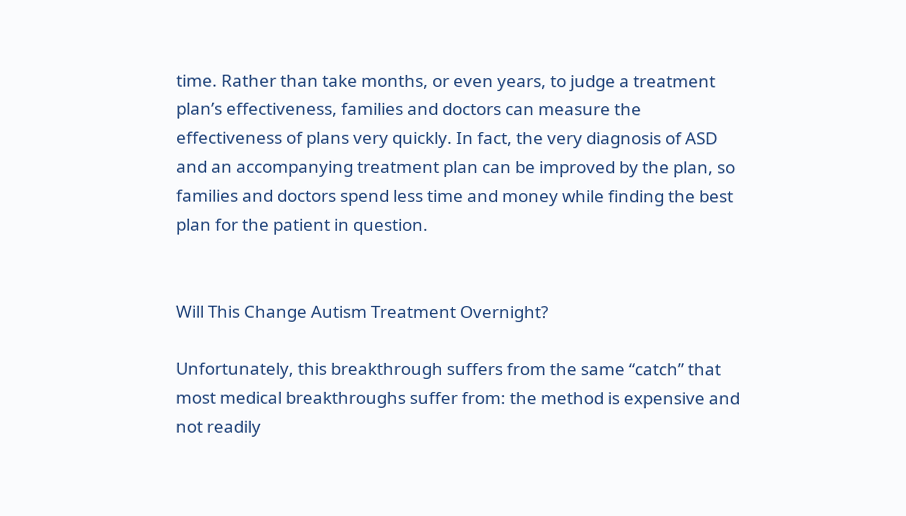time. Rather than take months, or even years, to judge a treatment plan’s effectiveness, families and doctors can measure the effectiveness of plans very quickly. In fact, the very diagnosis of ASD and an accompanying treatment plan can be improved by the plan, so families and doctors spend less time and money while finding the best plan for the patient in question.


Will This Change Autism Treatment Overnight?

Unfortunately, this breakthrough suffers from the same “catch” that most medical breakthroughs suffer from: the method is expensive and not readily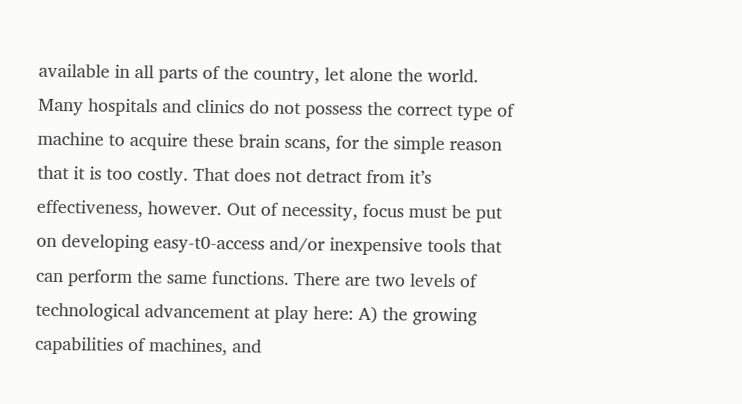available in all parts of the country, let alone the world. Many hospitals and clinics do not possess the correct type of machine to acquire these brain scans, for the simple reason that it is too costly. That does not detract from it’s effectiveness, however. Out of necessity, focus must be put on developing easy-t0-access and/or inexpensive tools that can perform the same functions. There are two levels of technological advancement at play here: A) the growing capabilities of machines, and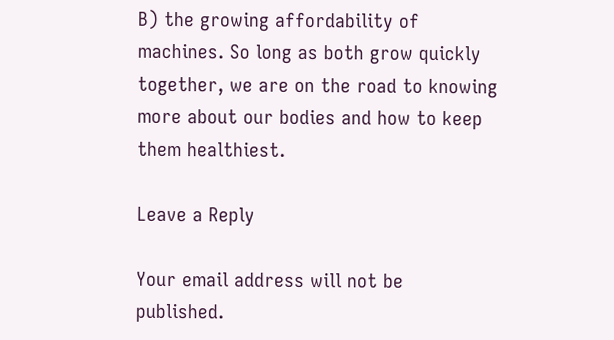B) the growing affordability of machines. So long as both grow quickly together, we are on the road to knowing more about our bodies and how to keep them healthiest.

Leave a Reply

Your email address will not be published.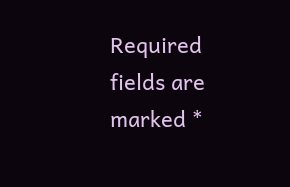Required fields are marked *